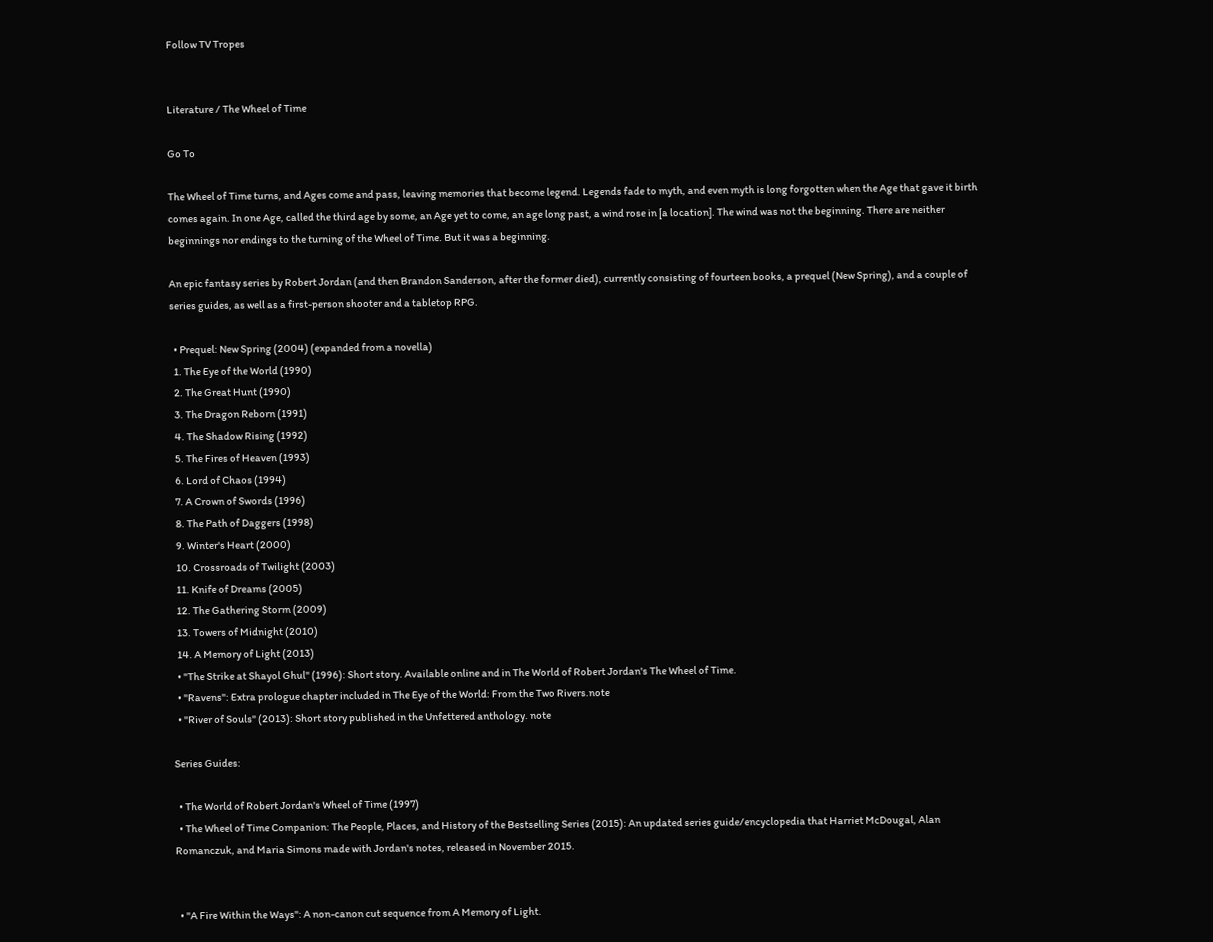Follow TV Tropes


Literature / The Wheel of Time

Go To

The Wheel of Time turns, and Ages come and pass, leaving memories that become legend. Legends fade to myth, and even myth is long forgotten when the Age that gave it birth comes again. In one Age, called the third age by some, an Age yet to come, an age long past, a wind rose in [a location]. The wind was not the beginning. There are neither beginnings nor endings to the turning of the Wheel of Time. But it was a beginning.

An epic fantasy series by Robert Jordan (and then Brandon Sanderson, after the former died), currently consisting of fourteen books, a prequel (New Spring), and a couple of series guides, as well as a first-person shooter and a tabletop RPG.

  • Prequel: New Spring (2004) (expanded from a novella)
  1. The Eye of the World (1990)
  2. The Great Hunt (1990)
  3. The Dragon Reborn (1991)
  4. The Shadow Rising (1992)
  5. The Fires of Heaven (1993)
  6. Lord of Chaos (1994)
  7. A Crown of Swords (1996)
  8. The Path of Daggers (1998)
  9. Winter's Heart (2000)
  10. Crossroads of Twilight (2003)
  11. Knife of Dreams (2005)
  12. The Gathering Storm (2009)
  13. Towers of Midnight (2010)
  14. A Memory of Light (2013)
  • "The Strike at Shayol Ghul" (1996): Short story. Available online and in The World of Robert Jordan's The Wheel of Time.
  • "Ravens": Extra prologue chapter included in The Eye of the World: From the Two Rivers.note
  • "River of Souls" (2013): Short story published in the Unfettered anthology. note

Series Guides:

  • The World of Robert Jordan's Wheel of Time (1997)
  • The Wheel of Time Companion: The People, Places, and History of the Bestselling Series (2015): An updated series guide/encyclopedia that Harriet McDougal, Alan Romanczuk, and Maria Simons made with Jordan's notes, released in November 2015.


  • "A Fire Within the Ways": A non-canon cut sequence from A Memory of Light.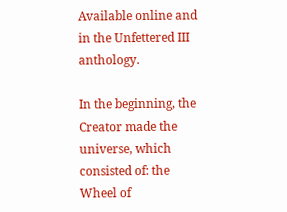Available online and in the Unfettered III anthology.

In the beginning, the Creator made the universe, which consisted of: the Wheel of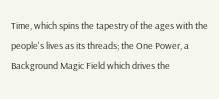Time, which spins the tapestry of the ages with the people's lives as its threads; the One Power, a Background Magic Field which drives the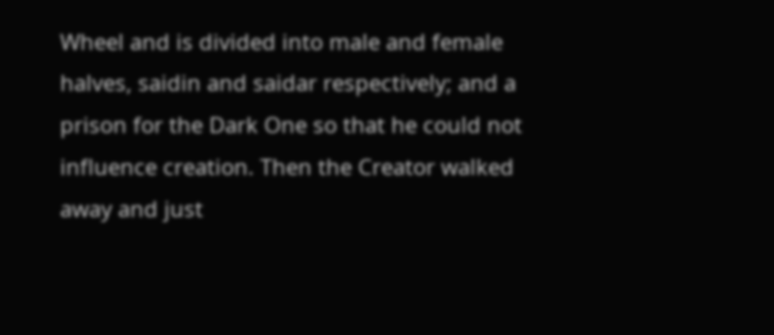Wheel and is divided into male and female halves, saidin and saidar respectively; and a prison for the Dark One so that he could not influence creation. Then the Creator walked away and just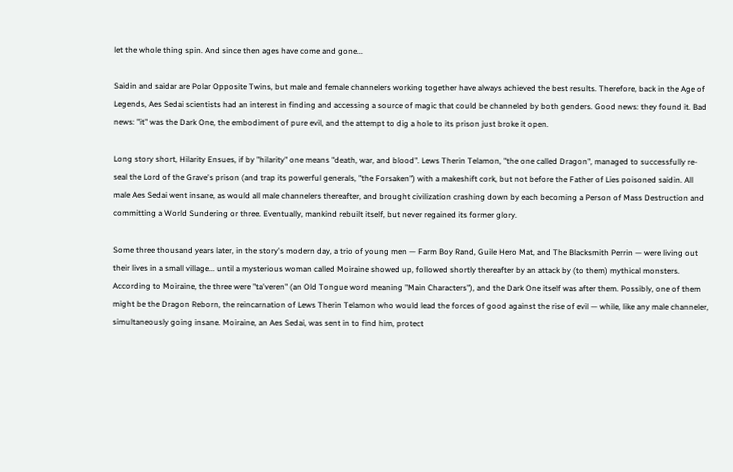let the whole thing spin. And since then ages have come and gone...

Saidin and saidar are Polar Opposite Twins, but male and female channelers working together have always achieved the best results. Therefore, back in the Age of Legends, Aes Sedai scientists had an interest in finding and accessing a source of magic that could be channeled by both genders. Good news: they found it. Bad news: "it" was the Dark One, the embodiment of pure evil, and the attempt to dig a hole to its prison just broke it open.

Long story short, Hilarity Ensues, if by "hilarity" one means "death, war, and blood". Lews Therin Telamon, "the one called Dragon", managed to successfully re-seal the Lord of the Grave's prison (and trap its powerful generals, "the Forsaken") with a makeshift cork, but not before the Father of Lies poisoned saidin. All male Aes Sedai went insane, as would all male channelers thereafter, and brought civilization crashing down by each becoming a Person of Mass Destruction and committing a World Sundering or three. Eventually, mankind rebuilt itself, but never regained its former glory.

Some three thousand years later, in the story's modern day, a trio of young men — Farm Boy Rand, Guile Hero Mat, and The Blacksmith Perrin — were living out their lives in a small village... until a mysterious woman called Moiraine showed up, followed shortly thereafter by an attack by (to them) mythical monsters. According to Moiraine, the three were "ta'veren" (an Old Tongue word meaning "Main Characters"), and the Dark One itself was after them. Possibly, one of them might be the Dragon Reborn, the reincarnation of Lews Therin Telamon who would lead the forces of good against the rise of evil — while, like any male channeler, simultaneously going insane. Moiraine, an Aes Sedai, was sent in to find him, protect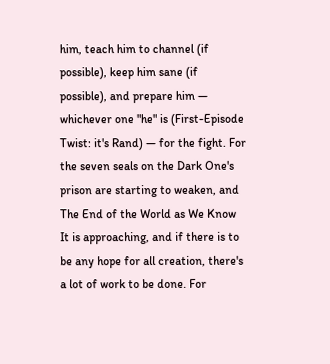him, teach him to channel (if possible), keep him sane (if possible), and prepare him — whichever one "he" is (First-Episode Twist: it's Rand) — for the fight. For the seven seals on the Dark One's prison are starting to weaken, and The End of the World as We Know It is approaching, and if there is to be any hope for all creation, there's a lot of work to be done. For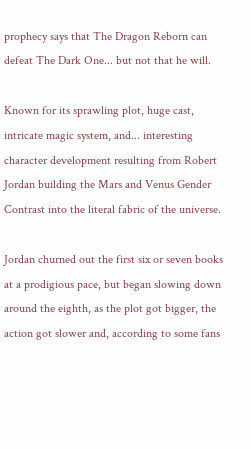prophecy says that The Dragon Reborn can defeat The Dark One... but not that he will.

Known for its sprawling plot, huge cast, intricate magic system, and... interesting character development resulting from Robert Jordan building the Mars and Venus Gender Contrast into the literal fabric of the universe.

Jordan churned out the first six or seven books at a prodigious pace, but began slowing down around the eighth, as the plot got bigger, the action got slower and, according to some fans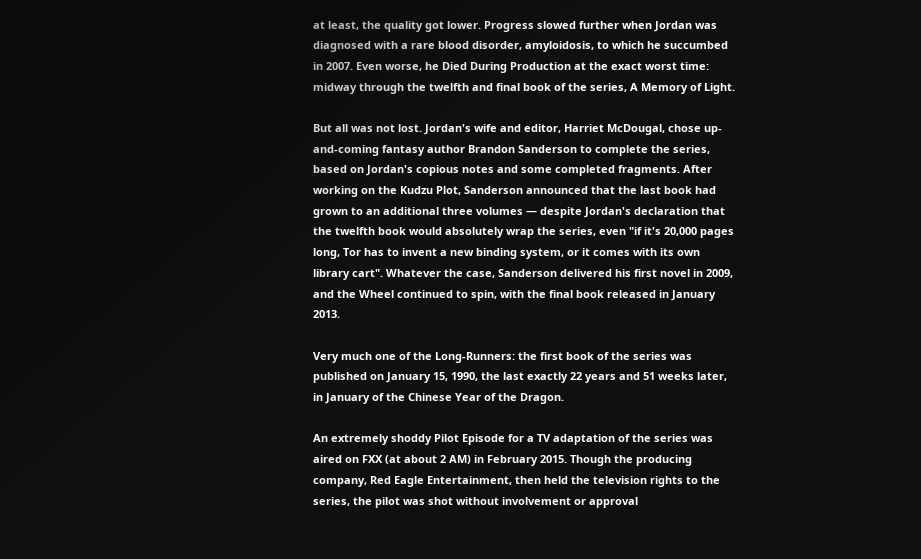at least, the quality got lower. Progress slowed further when Jordan was diagnosed with a rare blood disorder, amyloidosis, to which he succumbed in 2007. Even worse, he Died During Production at the exact worst time: midway through the twelfth and final book of the series, A Memory of Light.

But all was not lost. Jordan's wife and editor, Harriet McDougal, chose up-and-coming fantasy author Brandon Sanderson to complete the series, based on Jordan's copious notes and some completed fragments. After working on the Kudzu Plot, Sanderson announced that the last book had grown to an additional three volumes — despite Jordan's declaration that the twelfth book would absolutely wrap the series, even "if it's 20,000 pages long, Tor has to invent a new binding system, or it comes with its own library cart". Whatever the case, Sanderson delivered his first novel in 2009, and the Wheel continued to spin, with the final book released in January 2013.

Very much one of the Long-Runners: the first book of the series was published on January 15, 1990, the last exactly 22 years and 51 weeks later, in January of the Chinese Year of the Dragon.

An extremely shoddy Pilot Episode for a TV adaptation of the series was aired on FXX (at about 2 AM) in February 2015. Though the producing company, Red Eagle Entertainment, then held the television rights to the series, the pilot was shot without involvement or approval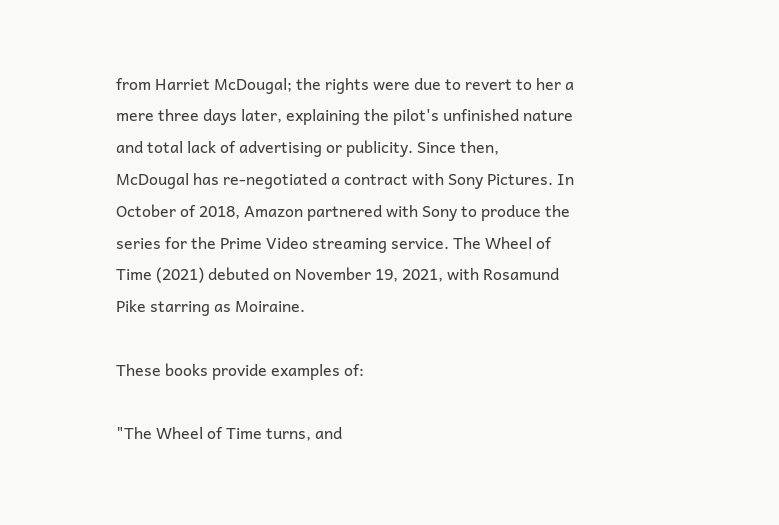from Harriet McDougal; the rights were due to revert to her a mere three days later, explaining the pilot's unfinished nature and total lack of advertising or publicity. Since then, McDougal has re-negotiated a contract with Sony Pictures. In October of 2018, Amazon partnered with Sony to produce the series for the Prime Video streaming service. The Wheel of Time (2021) debuted on November 19, 2021, with Rosamund Pike starring as Moiraine.

These books provide examples of:

"The Wheel of Time turns, and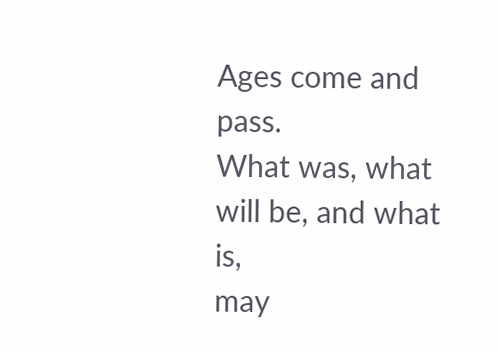Ages come and pass.
What was, what will be, and what is,
may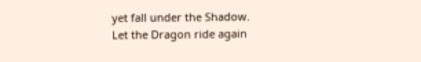yet fall under the Shadow.
Let the Dragon ride again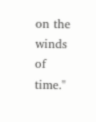on the winds of time."